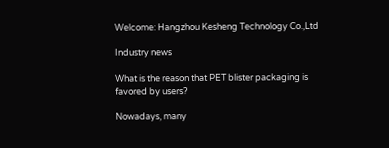Welcome: Hangzhou Kesheng Technology Co.,Ltd

Industry news

What is the reason that PET blister packaging is favored by users?

Nowadays, many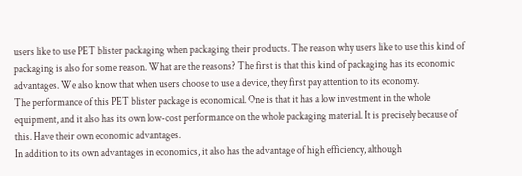users like to use PET blister packaging when packaging their products. The reason why users like to use this kind of packaging is also for some reason. What are the reasons? The first is that this kind of packaging has its economic advantages. We also know that when users choose to use a device, they first pay attention to its economy.
The performance of this PET blister package is economical. One is that it has a low investment in the whole equipment, and it also has its own low-cost performance on the whole packaging material. It is precisely because of this. Have their own economic advantages.
In addition to its own advantages in economics, it also has the advantage of high efficiency, although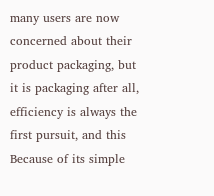many users are now concerned about their product packaging, but it is packaging after all, efficiency is always the first pursuit, and this Because of its simple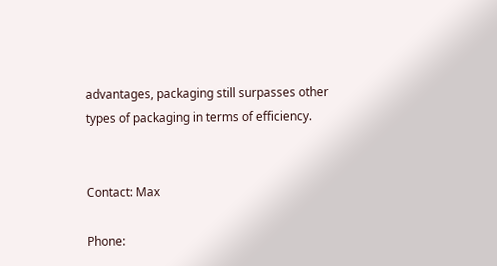advantages, packaging still surpasses other types of packaging in terms of efficiency.


Contact: Max

Phone: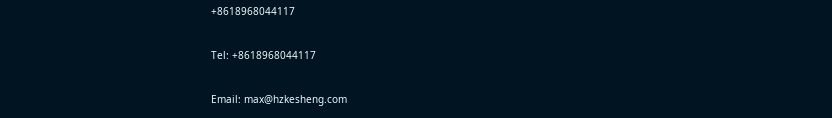+8618968044117

Tel: +8618968044117

Email: max@hzkesheng.com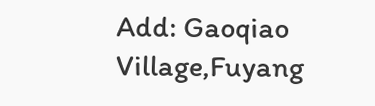Add: Gaoqiao Village,Fuyang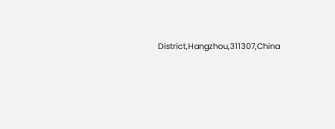District,Hangzhou,311307,China